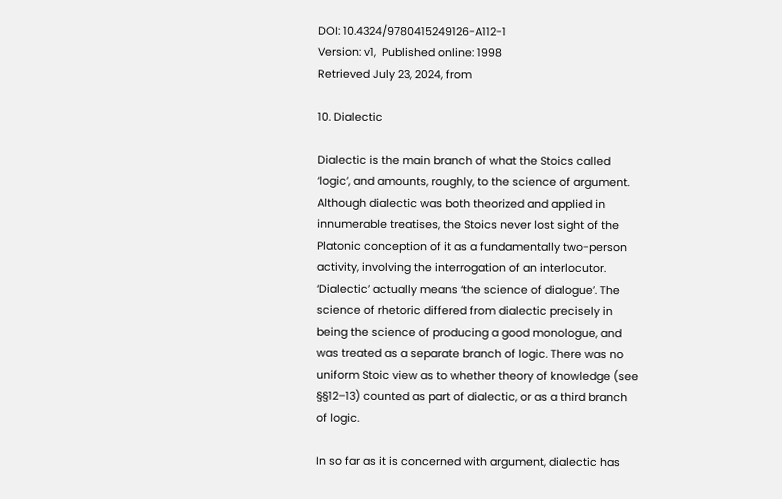DOI: 10.4324/9780415249126-A112-1
Version: v1,  Published online: 1998
Retrieved July 23, 2024, from

10. Dialectic

Dialectic is the main branch of what the Stoics called ‘logic’, and amounts, roughly, to the science of argument. Although dialectic was both theorized and applied in innumerable treatises, the Stoics never lost sight of the Platonic conception of it as a fundamentally two-person activity, involving the interrogation of an interlocutor. ‘Dialectic’ actually means ‘the science of dialogue’. The science of rhetoric differed from dialectic precisely in being the science of producing a good monologue, and was treated as a separate branch of logic. There was no uniform Stoic view as to whether theory of knowledge (see §§12–13) counted as part of dialectic, or as a third branch of logic.

In so far as it is concerned with argument, dialectic has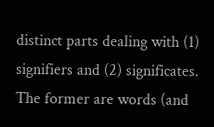distinct parts dealing with (1) signifiers and (2) significates. The former are words (and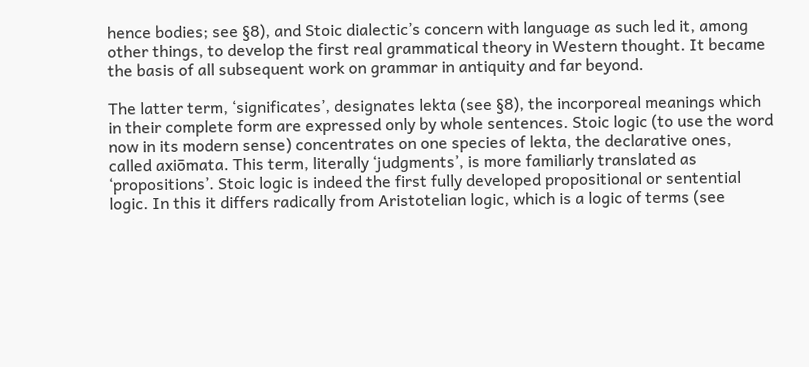hence bodies; see §8), and Stoic dialectic’s concern with language as such led it, among other things, to develop the first real grammatical theory in Western thought. It became the basis of all subsequent work on grammar in antiquity and far beyond.

The latter term, ‘significates’, designates lekta (see §8), the incorporeal meanings which in their complete form are expressed only by whole sentences. Stoic logic (to use the word now in its modern sense) concentrates on one species of lekta, the declarative ones, called axiōmata. This term, literally ‘judgments’, is more familiarly translated as ‘propositions’. Stoic logic is indeed the first fully developed propositional or sentential logic. In this it differs radically from Aristotelian logic, which is a logic of terms (see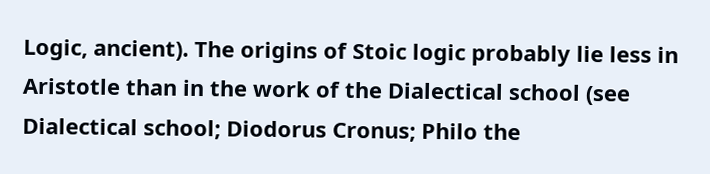Logic, ancient). The origins of Stoic logic probably lie less in Aristotle than in the work of the Dialectical school (see Dialectical school; Diodorus Cronus; Philo the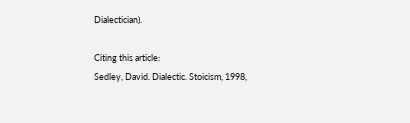Dialectician).

Citing this article:
Sedley, David. Dialectic. Stoicism, 1998,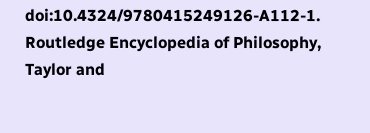doi:10.4324/9780415249126-A112-1. Routledge Encyclopedia of Philosophy, Taylor and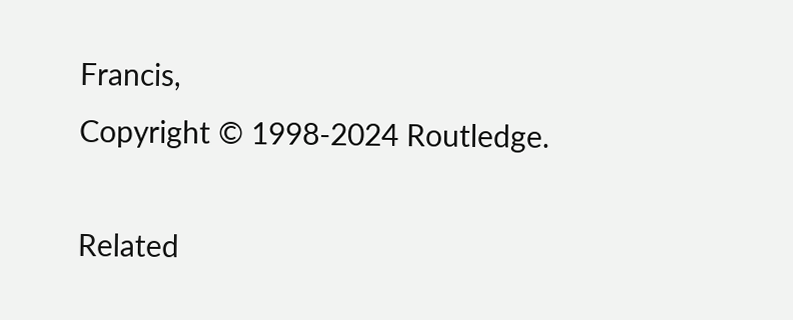Francis,
Copyright © 1998-2024 Routledge.

Related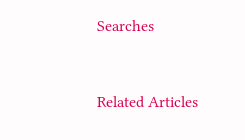Searches



Related Articles